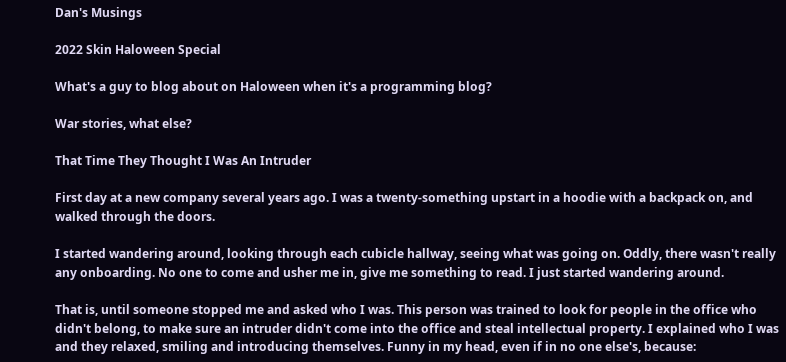Dan's Musings

2022 Skin Haloween Special

What's a guy to blog about on Haloween when it's a programming blog?

War stories, what else?

That Time They Thought I Was An Intruder

First day at a new company several years ago. I was a twenty-something upstart in a hoodie with a backpack on, and walked through the doors.

I started wandering around, looking through each cubicle hallway, seeing what was going on. Oddly, there wasn't really any onboarding. No one to come and usher me in, give me something to read. I just started wandering around.

That is, until someone stopped me and asked who I was. This person was trained to look for people in the office who didn't belong, to make sure an intruder didn't come into the office and steal intellectual property. I explained who I was and they relaxed, smiling and introducing themselves. Funny in my head, even if in no one else's, because: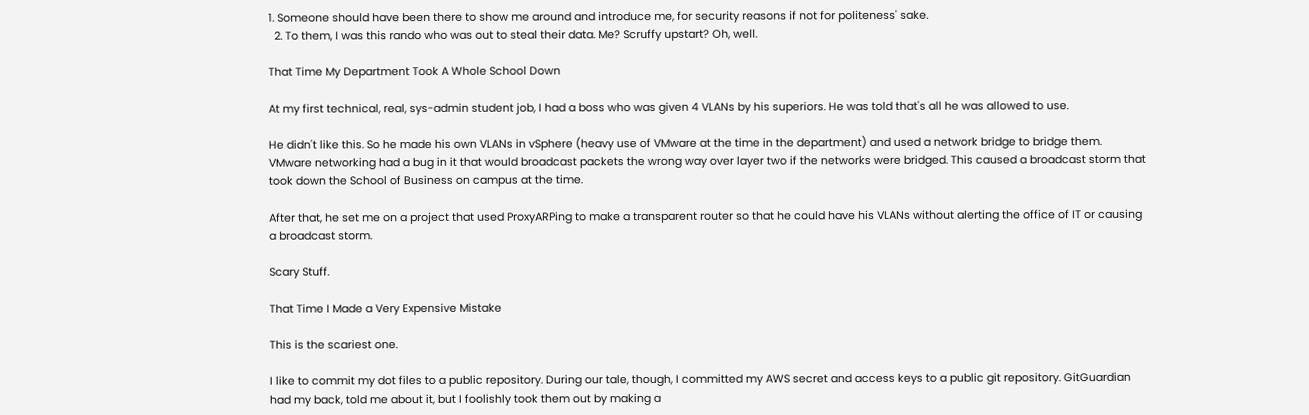1. Someone should have been there to show me around and introduce me, for security reasons if not for politeness' sake.
  2. To them, I was this rando who was out to steal their data. Me? Scruffy upstart? Oh, well.

That Time My Department Took A Whole School Down

At my first technical, real, sys-admin student job, I had a boss who was given 4 VLANs by his superiors. He was told that's all he was allowed to use.

He didn't like this. So he made his own VLANs in vSphere (heavy use of VMware at the time in the department) and used a network bridge to bridge them. VMware networking had a bug in it that would broadcast packets the wrong way over layer two if the networks were bridged. This caused a broadcast storm that took down the School of Business on campus at the time.

After that, he set me on a project that used ProxyARPing to make a transparent router so that he could have his VLANs without alerting the office of IT or causing a broadcast storm.

Scary Stuff.

That Time I Made a Very Expensive Mistake

This is the scariest one.

I like to commit my dot files to a public repository. During our tale, though, I committed my AWS secret and access keys to a public git repository. GitGuardian had my back, told me about it, but I foolishly took them out by making a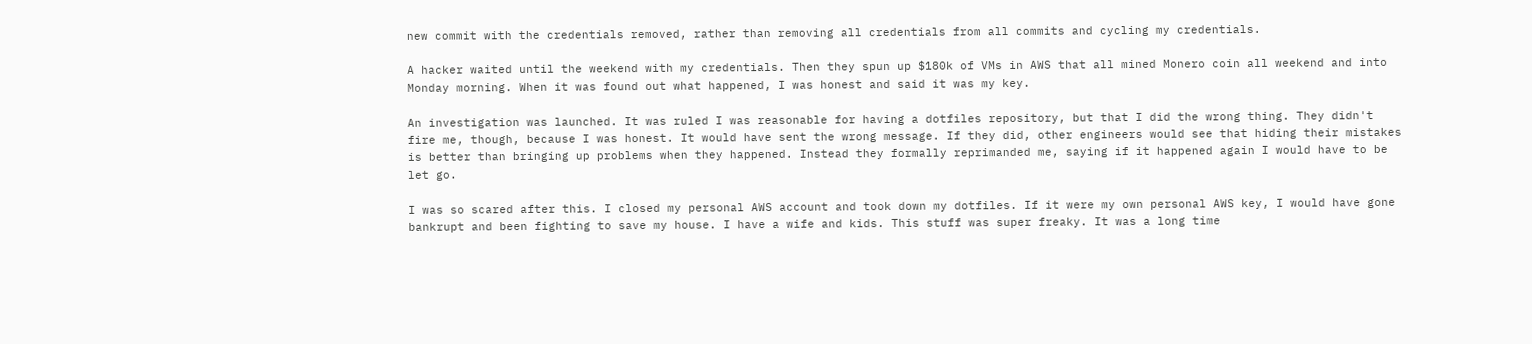new commit with the credentials removed, rather than removing all credentials from all commits and cycling my credentials.

A hacker waited until the weekend with my credentials. Then they spun up $180k of VMs in AWS that all mined Monero coin all weekend and into Monday morning. When it was found out what happened, I was honest and said it was my key.

An investigation was launched. It was ruled I was reasonable for having a dotfiles repository, but that I did the wrong thing. They didn't fire me, though, because I was honest. It would have sent the wrong message. If they did, other engineers would see that hiding their mistakes is better than bringing up problems when they happened. Instead they formally reprimanded me, saying if it happened again I would have to be let go.

I was so scared after this. I closed my personal AWS account and took down my dotfiles. If it were my own personal AWS key, I would have gone bankrupt and been fighting to save my house. I have a wife and kids. This stuff was super freaky. It was a long time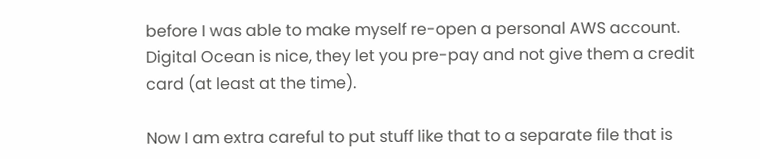before I was able to make myself re-open a personal AWS account. Digital Ocean is nice, they let you pre-pay and not give them a credit card (at least at the time).

Now I am extra careful to put stuff like that to a separate file that is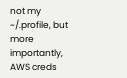not my ~/.profile, but more importantly, AWS creds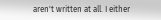aren't written at all. I either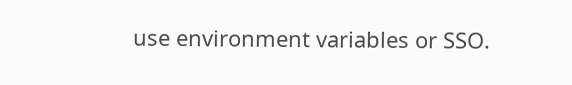use environment variables or SSO.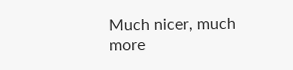Much nicer, much more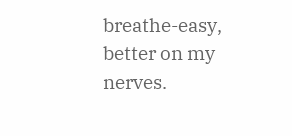breathe-easy, better on my nerves.